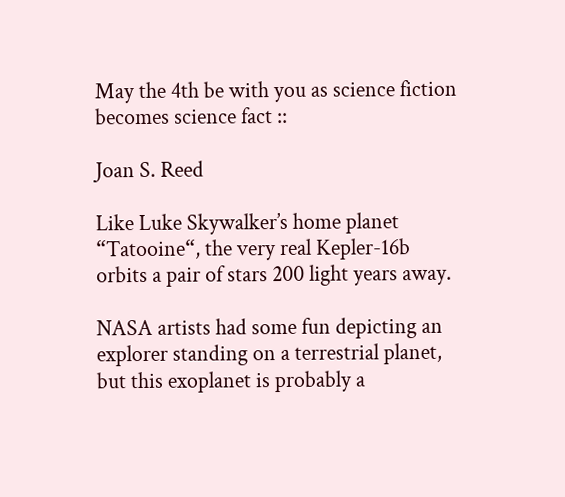May the 4th be with you as science fiction becomes science fact ::

Joan S. Reed

Like Luke Skywalker’s home planet “Tatooine“, the very real Kepler-16b orbits a pair of stars 200 light years away.

NASA artists had some fun depicting an explorer standing on a terrestrial planet, but this exoplanet is probably a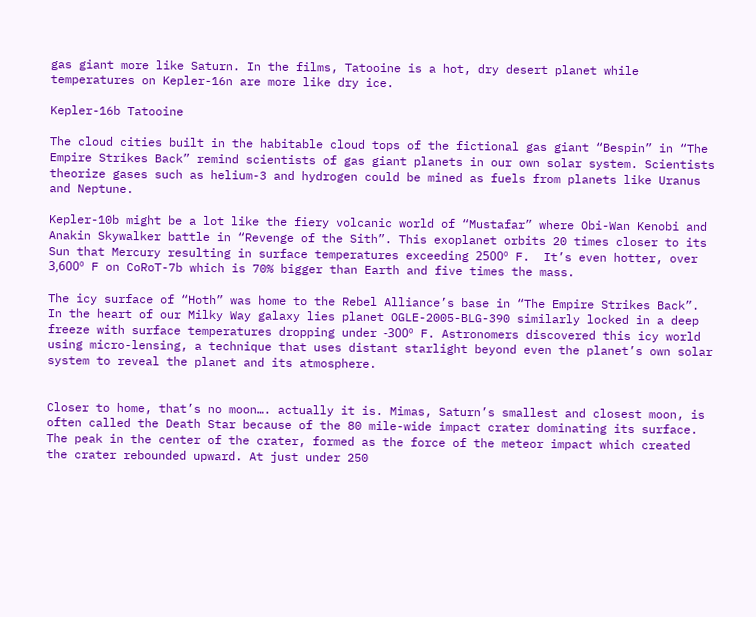gas giant more like Saturn. In the films, Tatooine is a hot, dry desert planet while temperatures on Kepler-16n are more like dry ice.

Kepler-16b Tatooine

The cloud cities built in the habitable cloud tops of the fictional gas giant “Bespin” in “The Empire Strikes Back” remind scientists of gas giant planets in our own solar system. Scientists theorize gases such as helium-3 and hydrogen could be mined as fuels from planets like Uranus and Neptune.

Kepler-10b might be a lot like the fiery volcanic world of “Mustafar” where Obi-Wan Kenobi and Anakin Skywalker battle in “Revenge of the Sith”. This exoplanet orbits 20 times closer to its Sun that Mercury resulting in surface temperatures exceeding 2500º F.  It’s even hotter, over 3,600º F on CoRoT-7b which is 70% bigger than Earth and five times the mass.

The icy surface of “Hoth” was home to the Rebel Alliance’s base in “The Empire Strikes Back”.  In the heart of our Milky Way galaxy lies planet OGLE-2005-BLG-390 similarly locked in a deep freeze with surface temperatures dropping under -300º F. Astronomers discovered this icy world using micro-lensing, a technique that uses distant starlight beyond even the planet’s own solar system to reveal the planet and its atmosphere.


Closer to home, that’s no moon…. actually it is. Mimas, Saturn’s smallest and closest moon, is often called the Death Star because of the 80 mile-wide impact crater dominating its surface. The peak in the center of the crater, formed as the force of the meteor impact which created the crater rebounded upward. At just under 250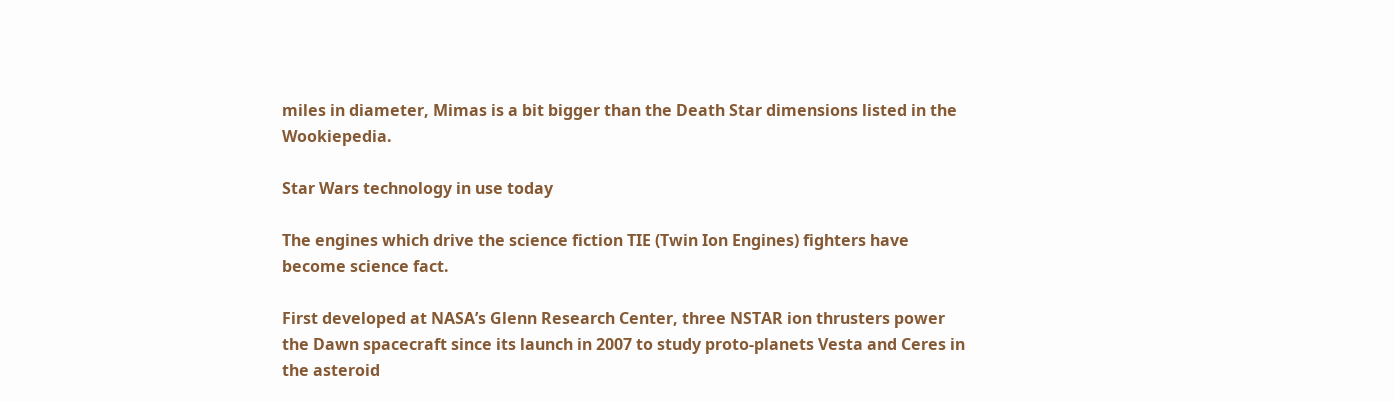miles in diameter, Mimas is a bit bigger than the Death Star dimensions listed in the Wookiepedia.

Star Wars technology in use today

The engines which drive the science fiction TIE (Twin Ion Engines) fighters have become science fact.

First developed at NASA’s Glenn Research Center, three NSTAR ion thrusters power the Dawn spacecraft since its launch in 2007 to study proto-planets Vesta and Ceres in the asteroid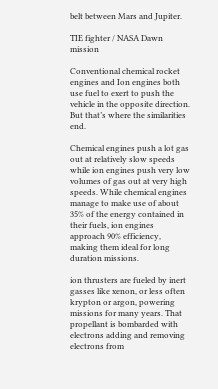belt between Mars and Jupiter.

TIE fighter / NASA Dawn mission

Conventional chemical rocket engines and Ion engines both use fuel to exert to push the vehicle in the opposite direction.  But that’s where the similarities end.

Chemical engines push a lot gas out at relatively slow speeds while ion engines push very low volumes of gas out at very high speeds. While chemical engines manage to make use of about 35% of the energy contained in their fuels, ion engines approach 90% efficiency, making them ideal for long duration missions.

ion thrusters are fueled by inert gasses like xenon, or less often krypton or argon, powering missions for many years. That propellant is bombarded with electrons adding and removing electrons from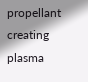propellant creating plasma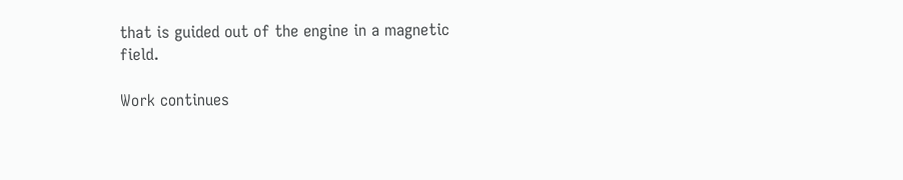that is guided out of the engine in a magnetic field.

Work continues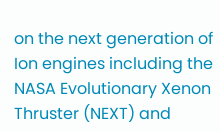on the next generation of Ion engines including the NASA Evolutionary Xenon Thruster (NEXT) and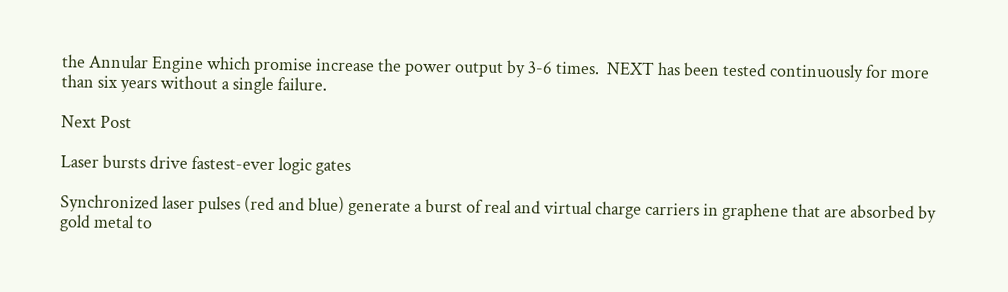the Annular Engine which promise increase the power output by 3-6 times.  NEXT has been tested continuously for more than six years without a single failure.

Next Post

Laser bursts drive fastest-ever logic gates

Synchronized laser pulses (red and blue) generate a burst of real and virtual charge carriers in graphene that are absorbed by gold metal to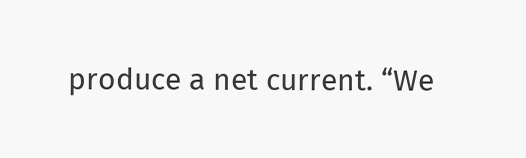produce a net current. “We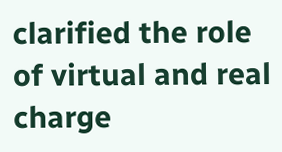clarified the role of virtual and real charge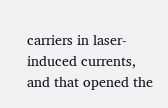carriers in laser-induced currents, and that opened the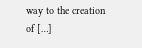way to the creation of […]